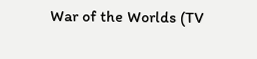War of the Worlds (TV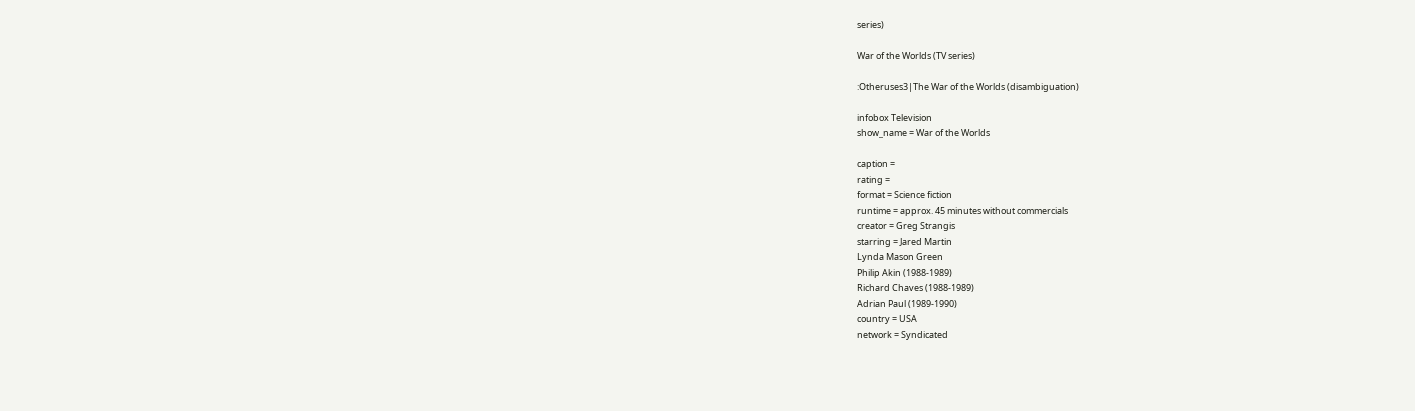series)

War of the Worlds (TV series)

:Otheruses3|The War of the Worlds (disambiguation)

infobox Television
show_name = War of the Worlds

caption =
rating =
format = Science fiction
runtime = approx. 45 minutes without commercials
creator = Greg Strangis
starring = Jared Martin
Lynda Mason Green
Philip Akin (1988-1989)
Richard Chaves (1988-1989)
Adrian Paul (1989-1990)
country = USA
network = Syndicated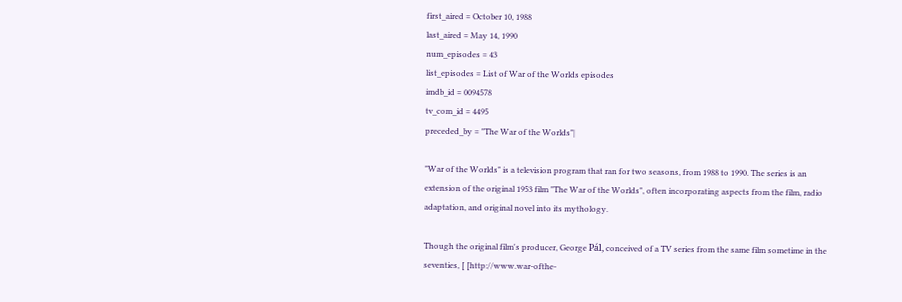first_aired = October 10, 1988
last_aired = May 14, 1990
num_episodes = 43
list_episodes = List of War of the Worlds episodes
imdb_id = 0094578
tv_com_id = 4495
preceded_by = "The War of the Worlds"|

"War of the Worlds" is a television program that ran for two seasons, from 1988 to 1990. The series is an extension of the original 1953 film "The War of the Worlds", often incorporating aspects from the film, radio adaptation, and original novel into its mythology.

Though the original film's producer, George Pál, conceived of a TV series from the same film sometime in the seventies, [ [http://www.war-ofthe-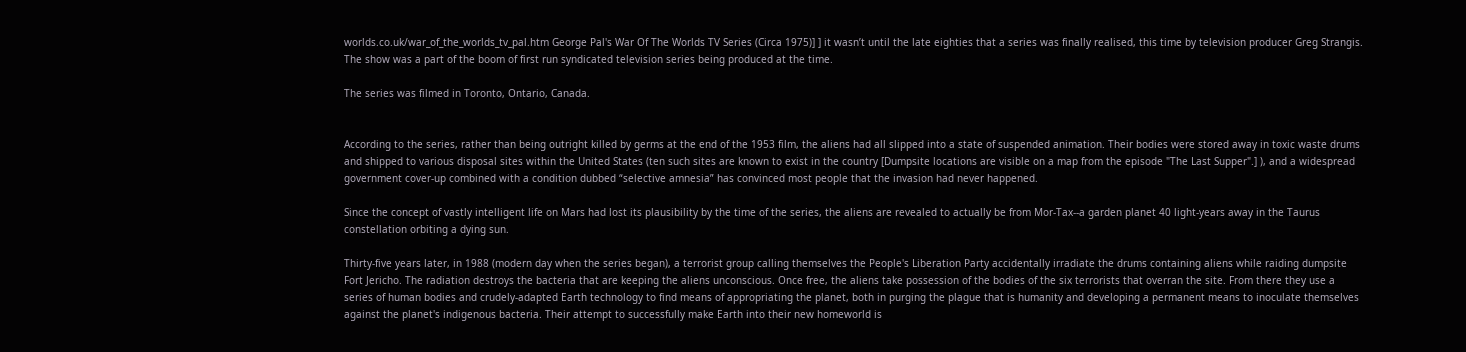worlds.co.uk/war_of_the_worlds_tv_pal.htm George Pal's War Of The Worlds TV Series (Circa 1975)] ] it wasn’t until the late eighties that a series was finally realised, this time by television producer Greg Strangis. The show was a part of the boom of first run syndicated television series being produced at the time.

The series was filmed in Toronto, Ontario, Canada.


According to the series, rather than being outright killed by germs at the end of the 1953 film, the aliens had all slipped into a state of suspended animation. Their bodies were stored away in toxic waste drums and shipped to various disposal sites within the United States (ten such sites are known to exist in the country [Dumpsite locations are visible on a map from the episode "The Last Supper".] ), and a widespread government cover-up combined with a condition dubbed “selective amnesia” has convinced most people that the invasion had never happened.

Since the concept of vastly intelligent life on Mars had lost its plausibility by the time of the series, the aliens are revealed to actually be from Mor-Tax--a garden planet 40 light-years away in the Taurus constellation orbiting a dying sun.

Thirty-five years later, in 1988 (modern day when the series began), a terrorist group calling themselves the People's Liberation Party accidentally irradiate the drums containing aliens while raiding dumpsite Fort Jericho. The radiation destroys the bacteria that are keeping the aliens unconscious. Once free, the aliens take possession of the bodies of the six terrorists that overran the site. From there they use a series of human bodies and crudely-adapted Earth technology to find means of appropriating the planet, both in purging the plague that is humanity and developing a permanent means to inoculate themselves against the planet's indigenous bacteria. Their attempt to successfully make Earth into their new homeworld is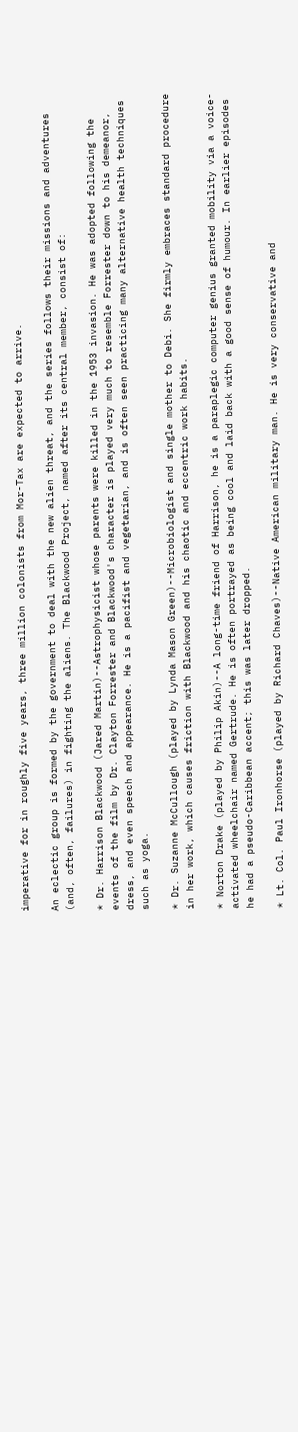imperative for in roughly five years, three million colonists from Mor-Tax are expected to arrive.

An eclectic group is formed by the government to deal with the new alien threat, and the series follows their missions and adventures (and, often, failures) in fighting the aliens. The Blackwood Project, named after its central member, consist of:

* Dr. Harrison Blackwood (Jared Martin)--Astrophysicist whose parents were killed in the 1953 invasion. He was adopted following the events of the film by Dr. Clayton Forrester and Blackwood's character is played very much to resemble Forrester down to his demeanor, dress, and even speech and appearance. He is a pacifist and vegetarian, and is often seen practicing many alternative health techniques such as yoga.

* Dr. Suzanne McCullough (played by Lynda Mason Green)--Microbiologist and single mother to Debi. She firmly embraces standard procedure in her work, which causes friction with Blackwood and his chaotic and eccentric work habits.

* Norton Drake (played by Philip Akin)--A long-time friend of Harrison, he is a paraplegic computer genius granted mobility via a voice-activated wheelchair named Gertrude. He is often portrayed as being cool and laid back with a good sense of humour. In earlier episodes he had a pseudo-Caribbean accent; this was later dropped.

* Lt. Col. Paul Ironhorse (played by Richard Chaves)--Native American military man. He is very conservative and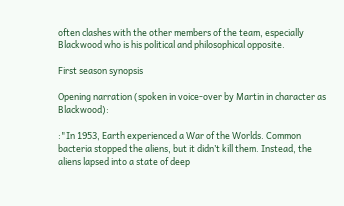often clashes with the other members of the team, especially Blackwood who is his political and philosophical opposite.

First season synopsis

Opening narration (spoken in voice-over by Martin in character as Blackwood):

:"In 1953, Earth experienced a War of the Worlds. Common bacteria stopped the aliens, but it didn’t kill them. Instead, the aliens lapsed into a state of deep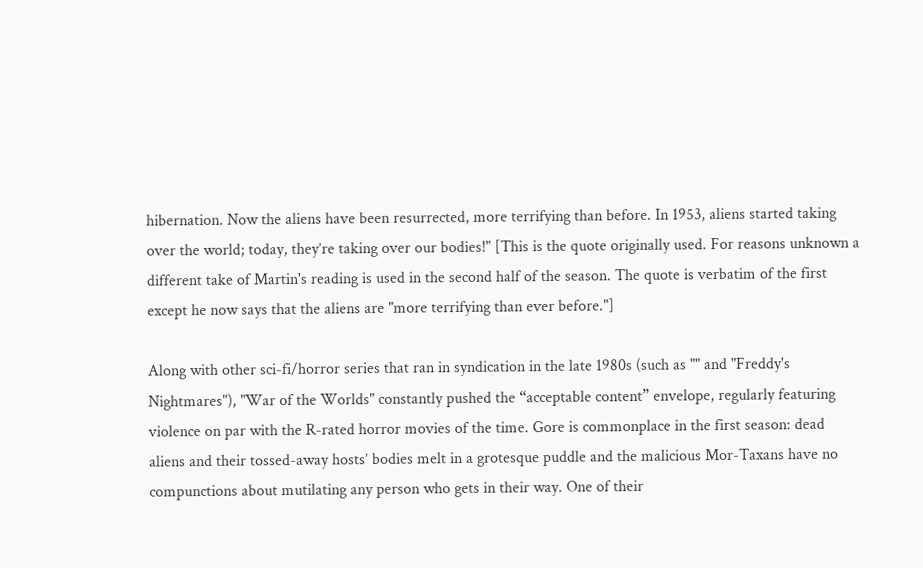hibernation. Now the aliens have been resurrected, more terrifying than before. In 1953, aliens started taking over the world; today, they’re taking over our bodies!" [This is the quote originally used. For reasons unknown a different take of Martin's reading is used in the second half of the season. The quote is verbatim of the first except he now says that the aliens are "more terrifying than ever before."]

Along with other sci-fi/horror series that ran in syndication in the late 1980s (such as "" and "Freddy's Nightmares"), "War of the Worlds" constantly pushed the “acceptable content” envelope, regularly featuring violence on par with the R-rated horror movies of the time. Gore is commonplace in the first season: dead aliens and their tossed-away hosts’ bodies melt in a grotesque puddle and the malicious Mor-Taxans have no compunctions about mutilating any person who gets in their way. One of their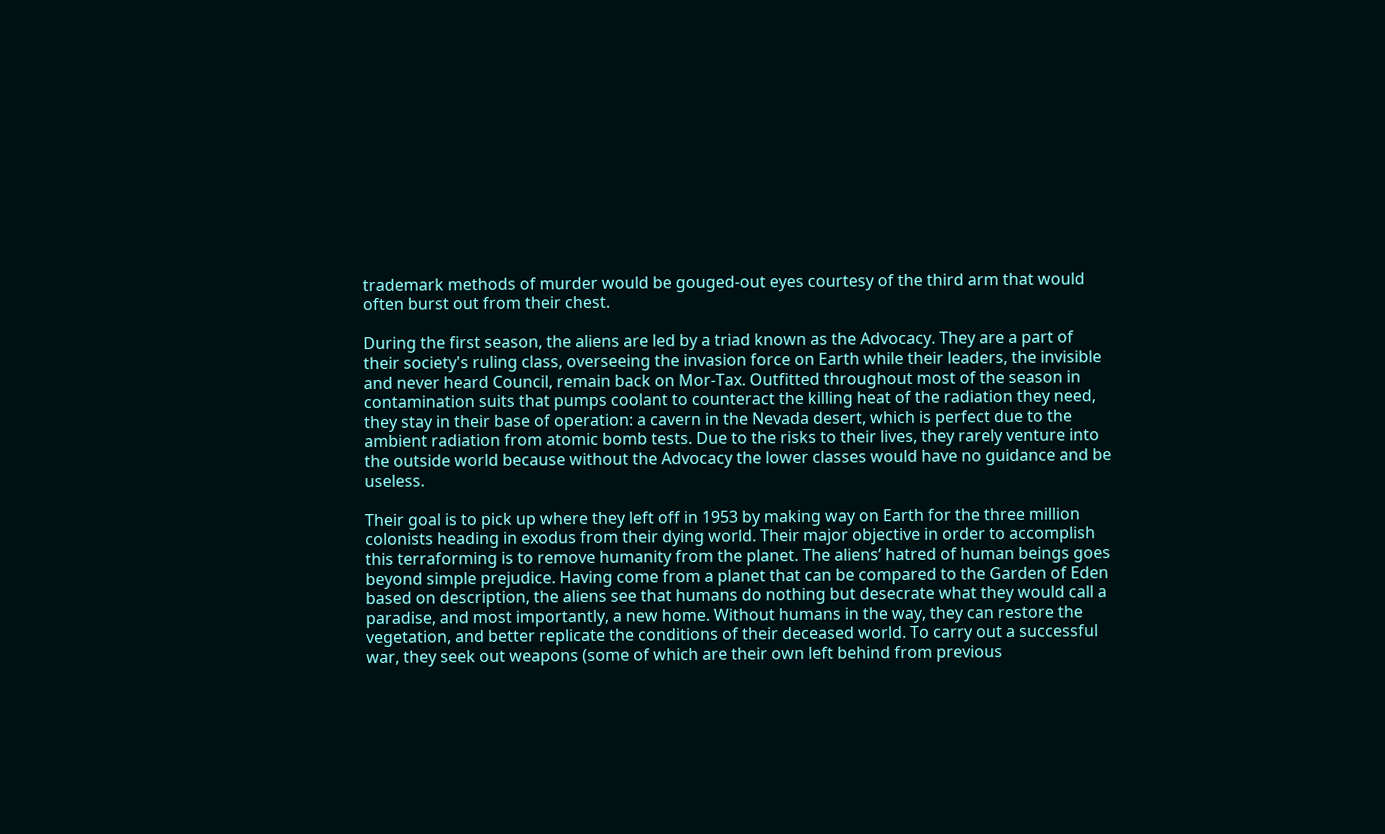trademark methods of murder would be gouged-out eyes courtesy of the third arm that would often burst out from their chest.

During the first season, the aliens are led by a triad known as the Advocacy. They are a part of their society's ruling class, overseeing the invasion force on Earth while their leaders, the invisible and never heard Council, remain back on Mor-Tax. Outfitted throughout most of the season in contamination suits that pumps coolant to counteract the killing heat of the radiation they need, they stay in their base of operation: a cavern in the Nevada desert, which is perfect due to the ambient radiation from atomic bomb tests. Due to the risks to their lives, they rarely venture into the outside world because without the Advocacy the lower classes would have no guidance and be useless.

Their goal is to pick up where they left off in 1953 by making way on Earth for the three million colonists heading in exodus from their dying world. Their major objective in order to accomplish this terraforming is to remove humanity from the planet. The aliens’ hatred of human beings goes beyond simple prejudice. Having come from a planet that can be compared to the Garden of Eden based on description, the aliens see that humans do nothing but desecrate what they would call a paradise, and most importantly, a new home. Without humans in the way, they can restore the vegetation, and better replicate the conditions of their deceased world. To carry out a successful war, they seek out weapons (some of which are their own left behind from previous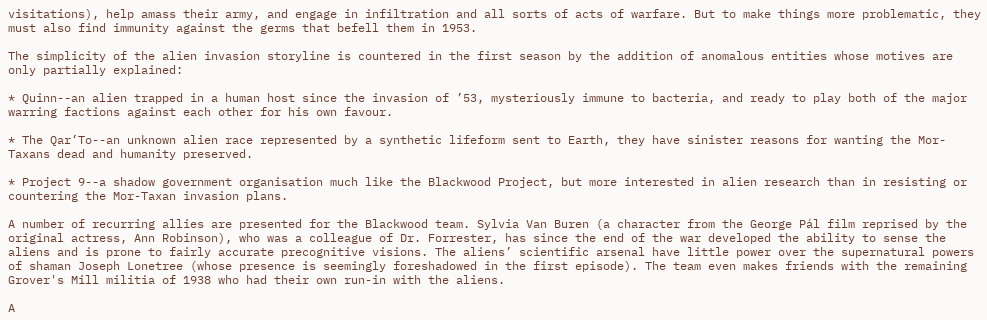visitations), help amass their army, and engage in infiltration and all sorts of acts of warfare. But to make things more problematic, they must also find immunity against the germs that befell them in 1953.

The simplicity of the alien invasion storyline is countered in the first season by the addition of anomalous entities whose motives are only partially explained:

* Quinn--an alien trapped in a human host since the invasion of ’53, mysteriously immune to bacteria, and ready to play both of the major warring factions against each other for his own favour.

* The Qar’To--an unknown alien race represented by a synthetic lifeform sent to Earth, they have sinister reasons for wanting the Mor-Taxans dead and humanity preserved.

* Project 9--a shadow government organisation much like the Blackwood Project, but more interested in alien research than in resisting or countering the Mor-Taxan invasion plans.

A number of recurring allies are presented for the Blackwood team. Sylvia Van Buren (a character from the George Pál film reprised by the original actress, Ann Robinson), who was a colleague of Dr. Forrester, has since the end of the war developed the ability to sense the aliens and is prone to fairly accurate precognitive visions. The aliens’ scientific arsenal have little power over the supernatural powers of shaman Joseph Lonetree (whose presence is seemingly foreshadowed in the first episode). The team even makes friends with the remaining Grover's Mill militia of 1938 who had their own run-in with the aliens.

A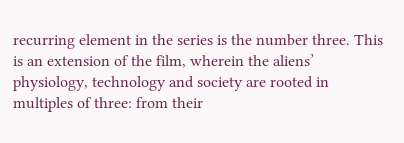recurring element in the series is the number three. This is an extension of the film, wherein the aliens’ physiology, technology and society are rooted in multiples of three: from their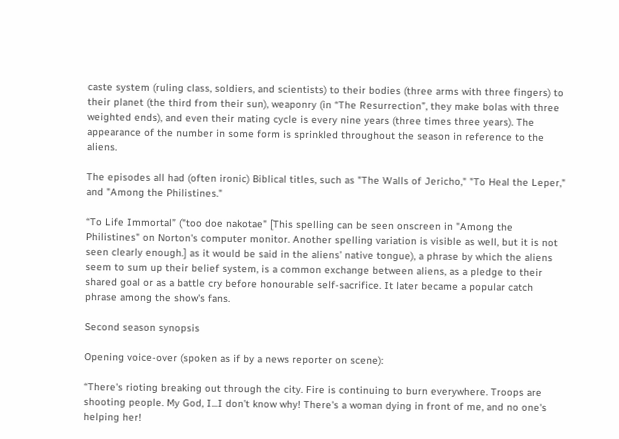caste system (ruling class, soldiers, and scientists) to their bodies (three arms with three fingers) to their planet (the third from their sun), weaponry (in “The Resurrection”, they make bolas with three weighted ends), and even their mating cycle is every nine years (three times three years). The appearance of the number in some form is sprinkled throughout the season in reference to the aliens.

The episodes all had (often ironic) Biblical titles, such as "The Walls of Jericho," "To Heal the Leper," and "Among the Philistines."

“To Life Immortal” ("too doe nakotae" [This spelling can be seen onscreen in "Among the Philistines" on Norton's computer monitor. Another spelling variation is visible as well, but it is not seen clearly enough.] as it would be said in the aliens’ native tongue), a phrase by which the aliens seem to sum up their belief system, is a common exchange between aliens, as a pledge to their shared goal or as a battle cry before honourable self-sacrifice. It later became a popular catch phrase among the show's fans.

Second season synopsis

Opening voice-over (spoken as if by a news reporter on scene):

“There's rioting breaking out through the city. Fire is continuing to burn everywhere. Troops are shooting people. My God, I...I don’t know why! There's a woman dying in front of me, and no one's helping her!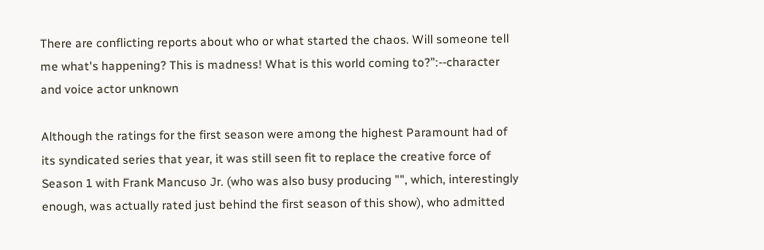There are conflicting reports about who or what started the chaos. Will someone tell me what's happening? This is madness! What is this world coming to?”:--character and voice actor unknown

Although the ratings for the first season were among the highest Paramount had of its syndicated series that year, it was still seen fit to replace the creative force of Season 1 with Frank Mancuso Jr. (who was also busy producing "", which, interestingly enough, was actually rated just behind the first season of this show), who admitted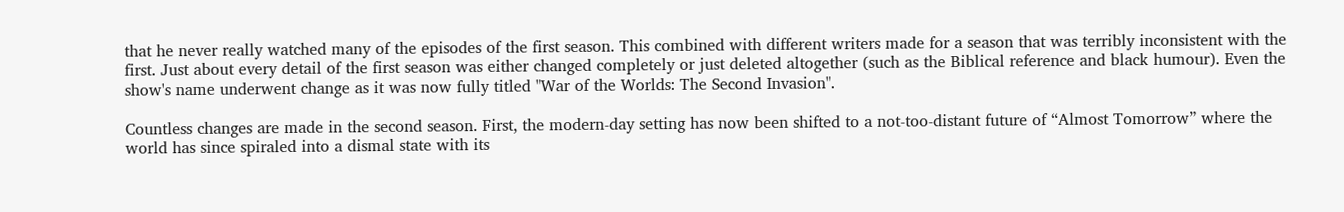that he never really watched many of the episodes of the first season. This combined with different writers made for a season that was terribly inconsistent with the first. Just about every detail of the first season was either changed completely or just deleted altogether (such as the Biblical reference and black humour). Even the show's name underwent change as it was now fully titled "War of the Worlds: The Second Invasion".

Countless changes are made in the second season. First, the modern-day setting has now been shifted to a not-too-distant future of “Almost Tomorrow” where the world has since spiraled into a dismal state with its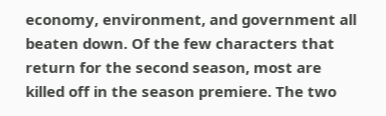economy, environment, and government all beaten down. Of the few characters that return for the second season, most are killed off in the season premiere. The two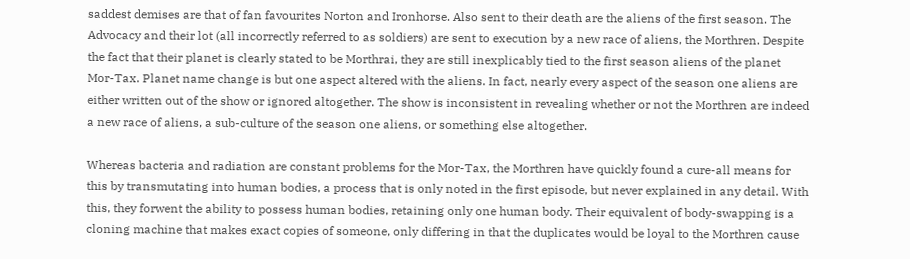saddest demises are that of fan favourites Norton and Ironhorse. Also sent to their death are the aliens of the first season. The Advocacy and their lot (all incorrectly referred to as soldiers) are sent to execution by a new race of aliens, the Morthren. Despite the fact that their planet is clearly stated to be Morthrai, they are still inexplicably tied to the first season aliens of the planet Mor-Tax. Planet name change is but one aspect altered with the aliens. In fact, nearly every aspect of the season one aliens are either written out of the show or ignored altogether. The show is inconsistent in revealing whether or not the Morthren are indeed a new race of aliens, a sub-culture of the season one aliens, or something else altogether.

Whereas bacteria and radiation are constant problems for the Mor-Tax, the Morthren have quickly found a cure-all means for this by transmutating into human bodies, a process that is only noted in the first episode, but never explained in any detail. With this, they forwent the ability to possess human bodies, retaining only one human body. Their equivalent of body-swapping is a cloning machine that makes exact copies of someone, only differing in that the duplicates would be loyal to the Morthren cause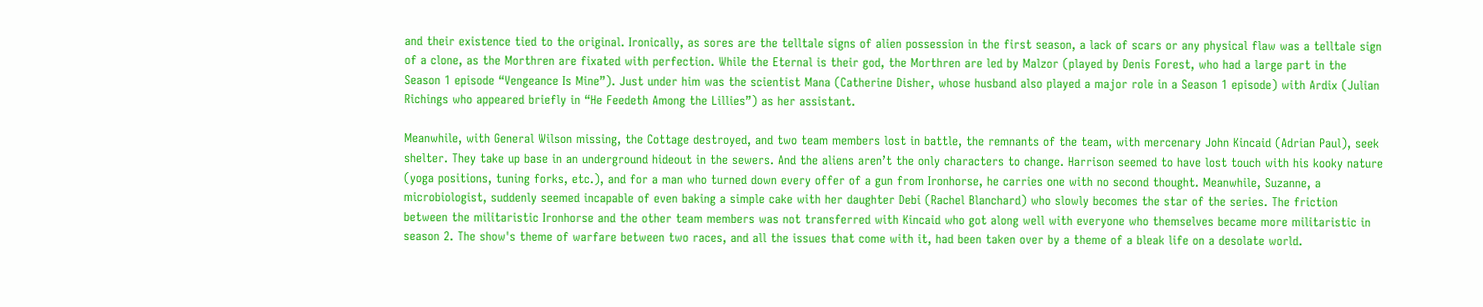and their existence tied to the original. Ironically, as sores are the telltale signs of alien possession in the first season, a lack of scars or any physical flaw was a telltale sign of a clone, as the Morthren are fixated with perfection. While the Eternal is their god, the Morthren are led by Malzor (played by Denis Forest, who had a large part in the Season 1 episode “Vengeance Is Mine”). Just under him was the scientist Mana (Catherine Disher, whose husband also played a major role in a Season 1 episode) with Ardix (Julian Richings who appeared briefly in “He Feedeth Among the Lillies”) as her assistant.

Meanwhile, with General Wilson missing, the Cottage destroyed, and two team members lost in battle, the remnants of the team, with mercenary John Kincaid (Adrian Paul), seek shelter. They take up base in an underground hideout in the sewers. And the aliens aren’t the only characters to change. Harrison seemed to have lost touch with his kooky nature (yoga positions, tuning forks, etc.), and for a man who turned down every offer of a gun from Ironhorse, he carries one with no second thought. Meanwhile, Suzanne, a microbiologist, suddenly seemed incapable of even baking a simple cake with her daughter Debi (Rachel Blanchard) who slowly becomes the star of the series. The friction between the militaristic Ironhorse and the other team members was not transferred with Kincaid who got along well with everyone who themselves became more militaristic in season 2. The show's theme of warfare between two races, and all the issues that come with it, had been taken over by a theme of a bleak life on a desolate world.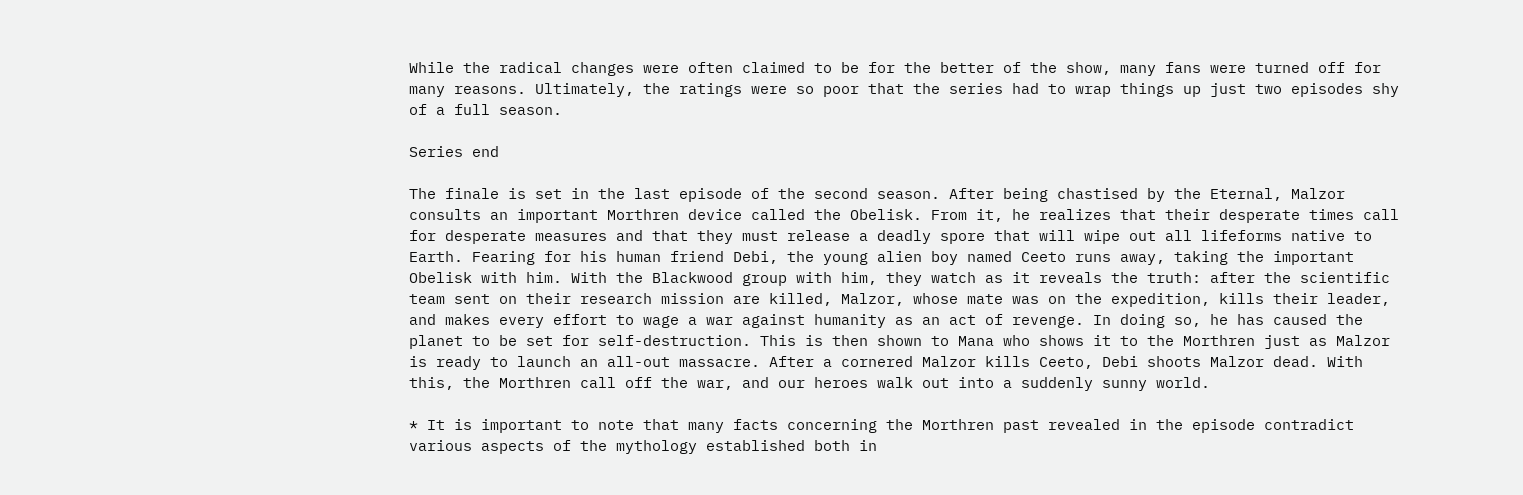While the radical changes were often claimed to be for the better of the show, many fans were turned off for many reasons. Ultimately, the ratings were so poor that the series had to wrap things up just two episodes shy of a full season.

Series end

The finale is set in the last episode of the second season. After being chastised by the Eternal, Malzor consults an important Morthren device called the Obelisk. From it, he realizes that their desperate times call for desperate measures and that they must release a deadly spore that will wipe out all lifeforms native to Earth. Fearing for his human friend Debi, the young alien boy named Ceeto runs away, taking the important Obelisk with him. With the Blackwood group with him, they watch as it reveals the truth: after the scientific team sent on their research mission are killed, Malzor, whose mate was on the expedition, kills their leader, and makes every effort to wage a war against humanity as an act of revenge. In doing so, he has caused the planet to be set for self-destruction. This is then shown to Mana who shows it to the Morthren just as Malzor is ready to launch an all-out massacre. After a cornered Malzor kills Ceeto, Debi shoots Malzor dead. With this, the Morthren call off the war, and our heroes walk out into a suddenly sunny world.

* It is important to note that many facts concerning the Morthren past revealed in the episode contradict various aspects of the mythology established both in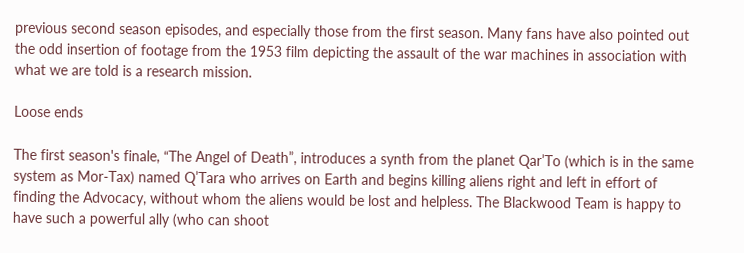previous second season episodes, and especially those from the first season. Many fans have also pointed out the odd insertion of footage from the 1953 film depicting the assault of the war machines in association with what we are told is a research mission.

Loose ends

The first season's finale, “The Angel of Death”, introduces a synth from the planet Qar’To (which is in the same system as Mor-Tax) named Q’Tara who arrives on Earth and begins killing aliens right and left in effort of finding the Advocacy, without whom the aliens would be lost and helpless. The Blackwood Team is happy to have such a powerful ally (who can shoot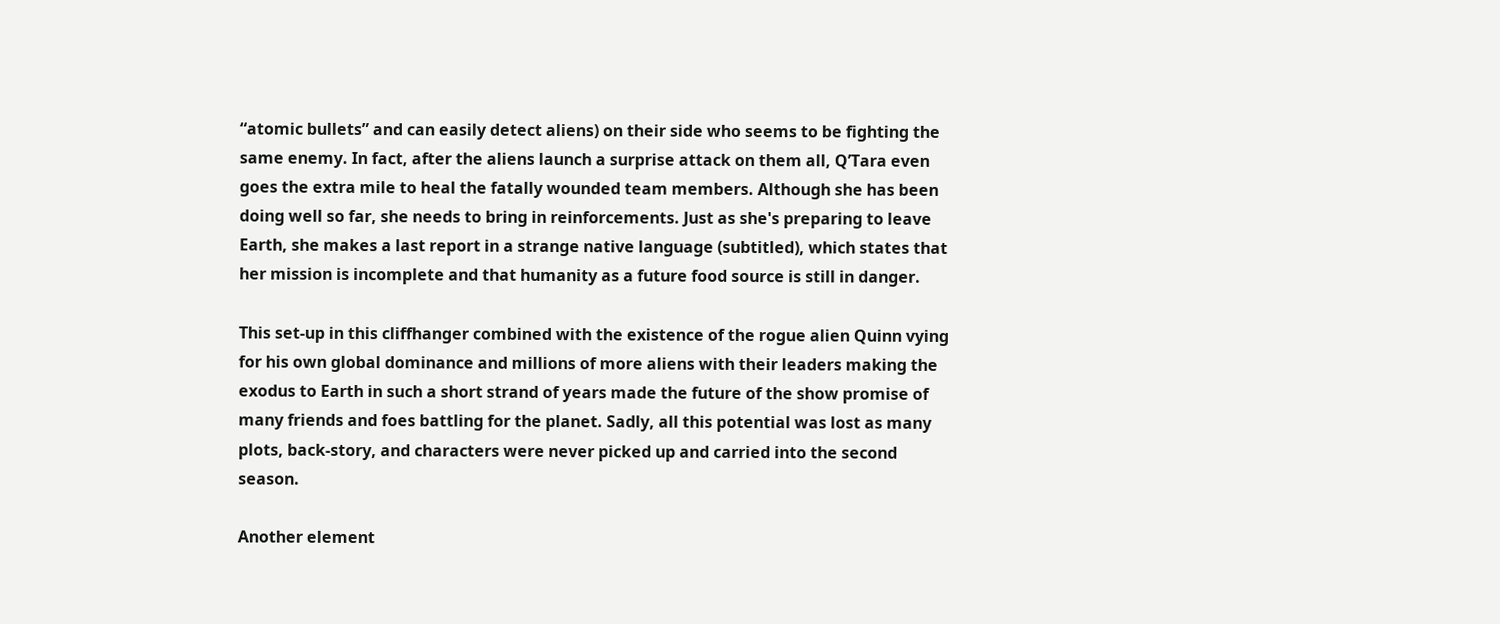“atomic bullets” and can easily detect aliens) on their side who seems to be fighting the same enemy. In fact, after the aliens launch a surprise attack on them all, Q’Tara even goes the extra mile to heal the fatally wounded team members. Although she has been doing well so far, she needs to bring in reinforcements. Just as she's preparing to leave Earth, she makes a last report in a strange native language (subtitled), which states that her mission is incomplete and that humanity as a future food source is still in danger.

This set-up in this cliffhanger combined with the existence of the rogue alien Quinn vying for his own global dominance and millions of more aliens with their leaders making the exodus to Earth in such a short strand of years made the future of the show promise of many friends and foes battling for the planet. Sadly, all this potential was lost as many plots, back-story, and characters were never picked up and carried into the second season.

Another element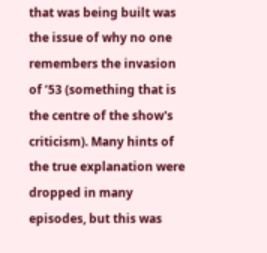that was being built was the issue of why no one remembers the invasion of ’53 (something that is the centre of the show's criticism). Many hints of the true explanation were dropped in many episodes, but this was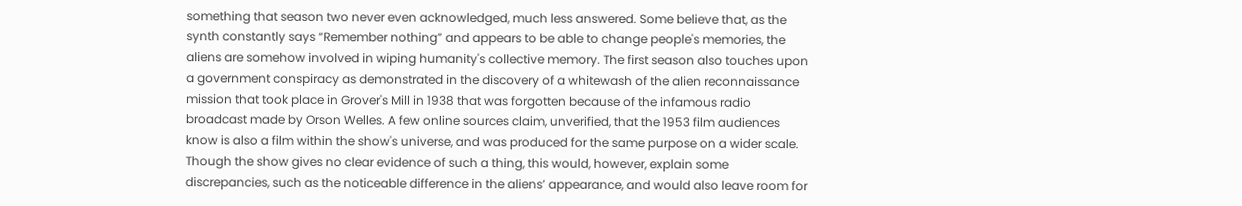something that season two never even acknowledged, much less answered. Some believe that, as the synth constantly says “Remember nothing” and appears to be able to change people's memories, the aliens are somehow involved in wiping humanity's collective memory. The first season also touches upon a government conspiracy as demonstrated in the discovery of a whitewash of the alien reconnaissance mission that took place in Grover's Mill in 1938 that was forgotten because of the infamous radio broadcast made by Orson Welles. A few online sources claim, unverified, that the 1953 film audiences know is also a film within the show's universe, and was produced for the same purpose on a wider scale. Though the show gives no clear evidence of such a thing, this would, however, explain some discrepancies, such as the noticeable difference in the aliens’ appearance, and would also leave room for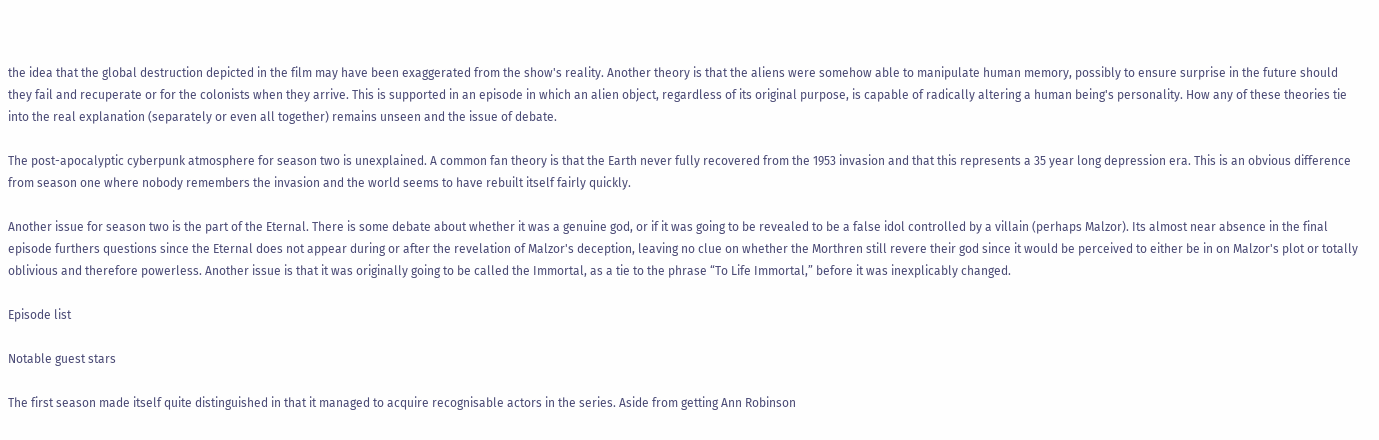the idea that the global destruction depicted in the film may have been exaggerated from the show's reality. Another theory is that the aliens were somehow able to manipulate human memory, possibly to ensure surprise in the future should they fail and recuperate or for the colonists when they arrive. This is supported in an episode in which an alien object, regardless of its original purpose, is capable of radically altering a human being's personality. How any of these theories tie into the real explanation (separately or even all together) remains unseen and the issue of debate.

The post-apocalyptic cyberpunk atmosphere for season two is unexplained. A common fan theory is that the Earth never fully recovered from the 1953 invasion and that this represents a 35 year long depression era. This is an obvious difference from season one where nobody remembers the invasion and the world seems to have rebuilt itself fairly quickly.

Another issue for season two is the part of the Eternal. There is some debate about whether it was a genuine god, or if it was going to be revealed to be a false idol controlled by a villain (perhaps Malzor). Its almost near absence in the final episode furthers questions since the Eternal does not appear during or after the revelation of Malzor's deception, leaving no clue on whether the Morthren still revere their god since it would be perceived to either be in on Malzor's plot or totally oblivious and therefore powerless. Another issue is that it was originally going to be called the Immortal, as a tie to the phrase “To Life Immortal,” before it was inexplicably changed.

Episode list

Notable guest stars

The first season made itself quite distinguished in that it managed to acquire recognisable actors in the series. Aside from getting Ann Robinson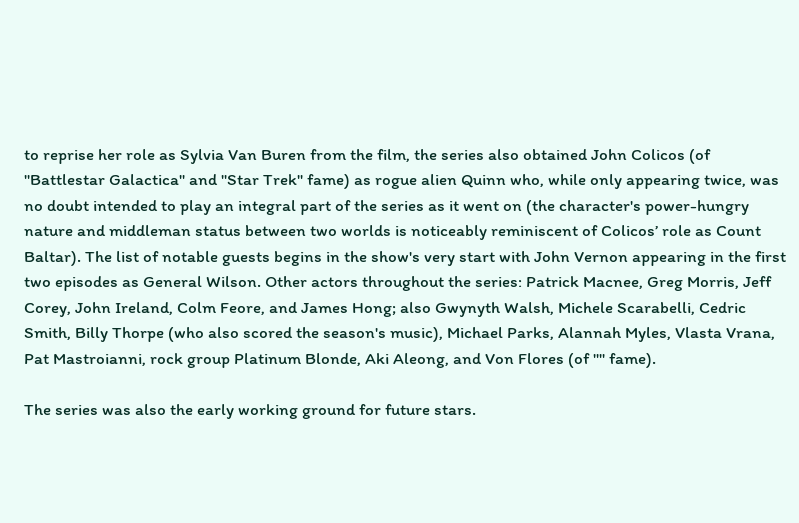to reprise her role as Sylvia Van Buren from the film, the series also obtained John Colicos (of "Battlestar Galactica" and "Star Trek" fame) as rogue alien Quinn who, while only appearing twice, was no doubt intended to play an integral part of the series as it went on (the character's power-hungry nature and middleman status between two worlds is noticeably reminiscent of Colicos’ role as Count Baltar). The list of notable guests begins in the show's very start with John Vernon appearing in the first two episodes as General Wilson. Other actors throughout the series: Patrick Macnee, Greg Morris, Jeff Corey, John Ireland, Colm Feore, and James Hong; also Gwynyth Walsh, Michele Scarabelli, Cedric Smith, Billy Thorpe (who also scored the season's music), Michael Parks, Alannah Myles, Vlasta Vrana, Pat Mastroianni, rock group Platinum Blonde, Aki Aleong, and Von Flores (of "" fame).

The series was also the early working ground for future stars.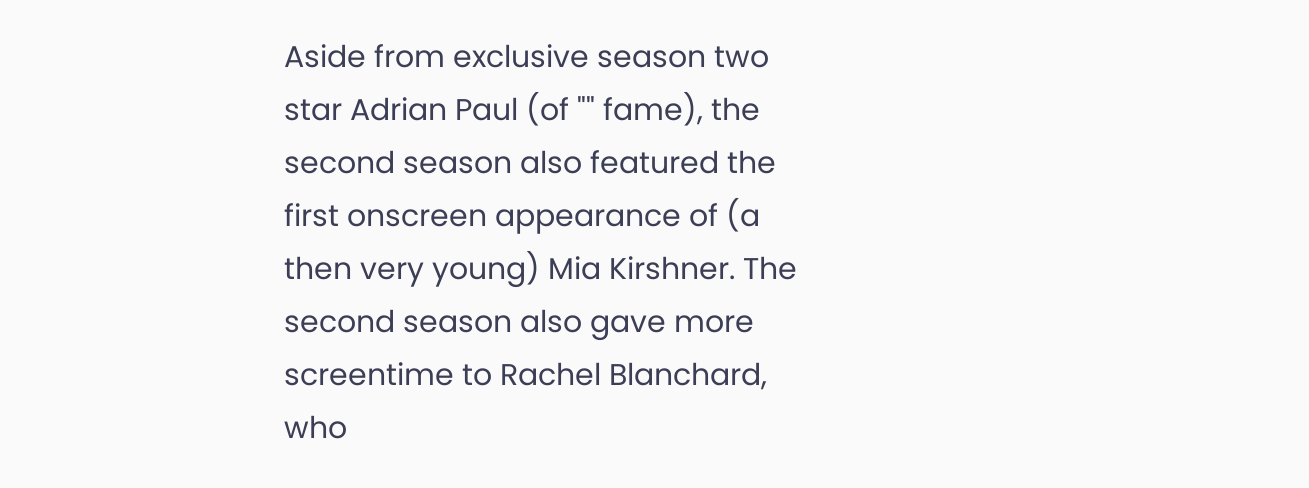Aside from exclusive season two star Adrian Paul (of "" fame), the second season also featured the first onscreen appearance of (a then very young) Mia Kirshner. The second season also gave more screentime to Rachel Blanchard, who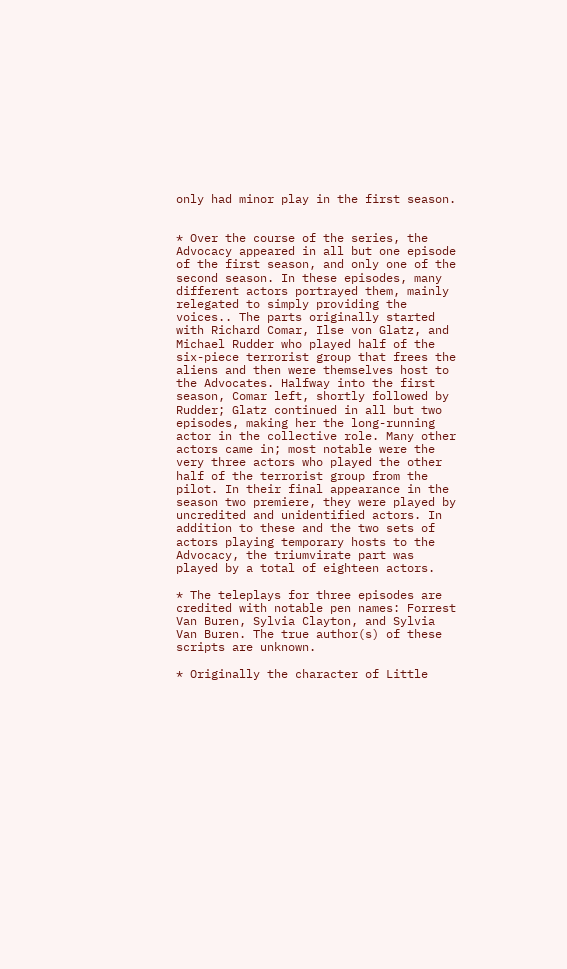only had minor play in the first season.


* Over the course of the series, the Advocacy appeared in all but one episode of the first season, and only one of the second season. In these episodes, many different actors portrayed them, mainly relegated to simply providing the voices.. The parts originally started with Richard Comar, Ilse von Glatz, and Michael Rudder who played half of the six-piece terrorist group that frees the aliens and then were themselves host to the Advocates. Halfway into the first season, Comar left, shortly followed by Rudder; Glatz continued in all but two episodes, making her the long-running actor in the collective role. Many other actors came in; most notable were the very three actors who played the other half of the terrorist group from the pilot. In their final appearance in the season two premiere, they were played by uncredited and unidentified actors. In addition to these and the two sets of actors playing temporary hosts to the Advocacy, the triumvirate part was played by a total of eighteen actors.

* The teleplays for three episodes are credited with notable pen names: Forrest Van Buren, Sylvia Clayton, and Sylvia Van Buren. The true author(s) of these scripts are unknown.

* Originally the character of Little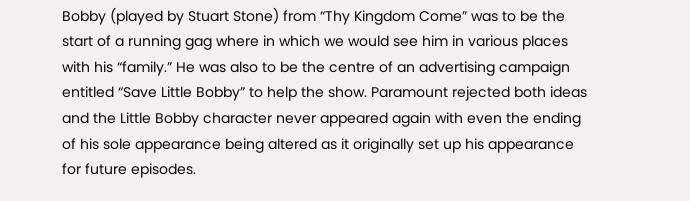Bobby (played by Stuart Stone) from “Thy Kingdom Come” was to be the start of a running gag where in which we would see him in various places with his “family.” He was also to be the centre of an advertising campaign entitled “Save Little Bobby” to help the show. Paramount rejected both ideas and the Little Bobby character never appeared again with even the ending of his sole appearance being altered as it originally set up his appearance for future episodes.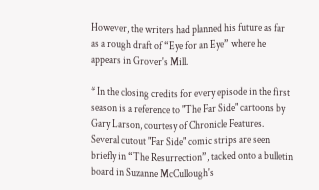However, the writers had planned his future as far as a rough draft of “Eye for an Eye” where he appears in Grover's Mill.

* In the closing credits for every episode in the first season is a reference to "The Far Side" cartoons by Gary Larson, courtesy of Chronicle Features. Several cutout "Far Side" comic strips are seen briefly in “The Resurrection”, tacked onto a bulletin board in Suzanne McCullough's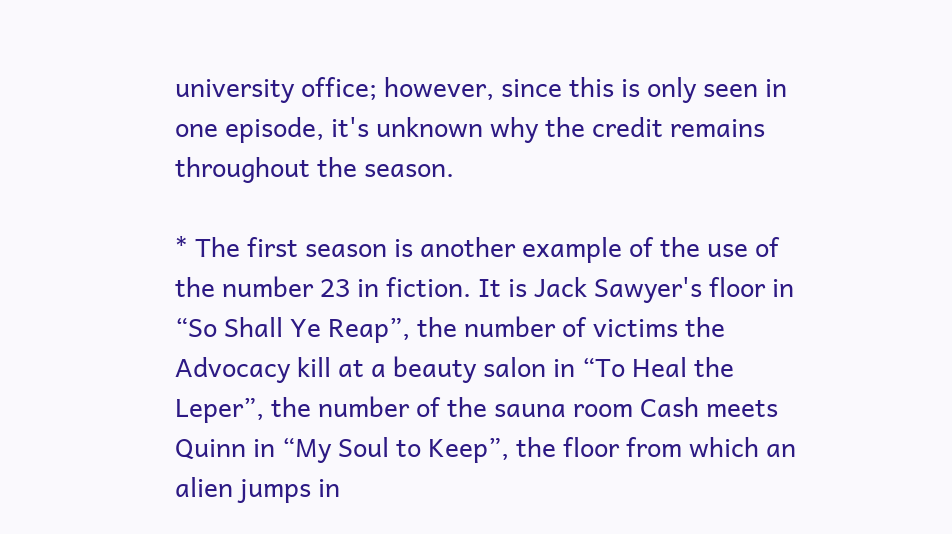university office; however, since this is only seen in one episode, it's unknown why the credit remains throughout the season.

* The first season is another example of the use of the number 23 in fiction. It is Jack Sawyer's floor in “So Shall Ye Reap”, the number of victims the Advocacy kill at a beauty salon in “To Heal the Leper”, the number of the sauna room Cash meets Quinn in “My Soul to Keep”, the floor from which an alien jumps in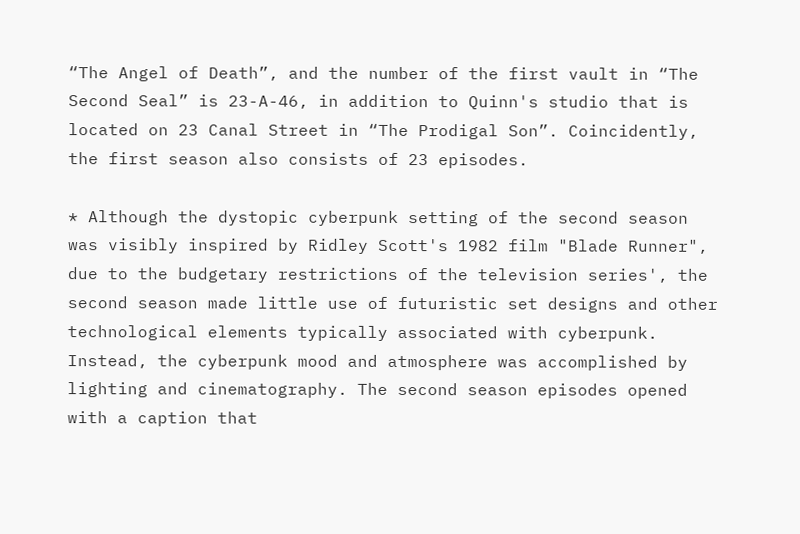“The Angel of Death”, and the number of the first vault in “The Second Seal” is 23-A-46, in addition to Quinn's studio that is located on 23 Canal Street in “The Prodigal Son”. Coincidently, the first season also consists of 23 episodes.

* Although the dystopic cyberpunk setting of the second season was visibly inspired by Ridley Scott's 1982 film "Blade Runner", due to the budgetary restrictions of the television series', the second season made little use of futuristic set designs and other technological elements typically associated with cyberpunk. Instead, the cyberpunk mood and atmosphere was accomplished by lighting and cinematography. The second season episodes opened with a caption that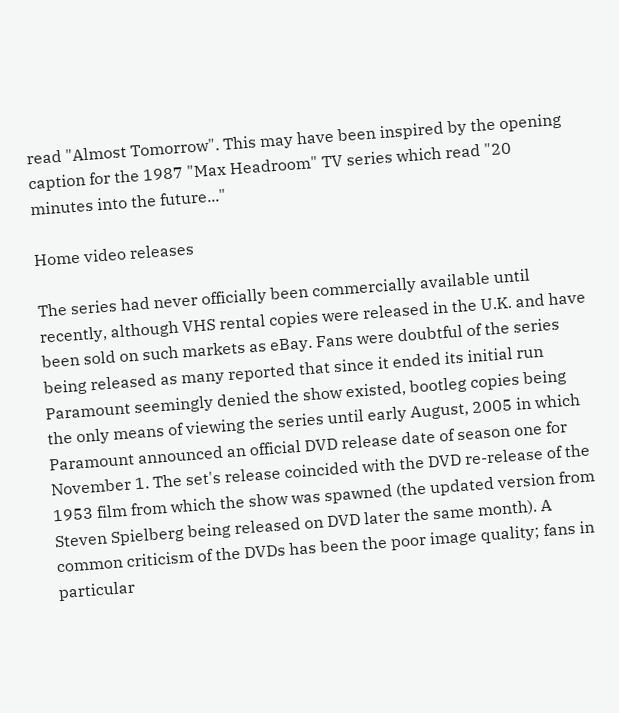read "Almost Tomorrow". This may have been inspired by the opening caption for the 1987 "Max Headroom" TV series which read "20 minutes into the future..."

Home video releases

The series had never officially been commercially available until recently, although VHS rental copies were released in the U.K. and have been sold on such markets as eBay. Fans were doubtful of the series being released as many reported that since it ended its initial run Paramount seemingly denied the show existed, bootleg copies being the only means of viewing the series until early August, 2005 in which Paramount announced an official DVD release date of season one for November 1. The set's release coincided with the DVD re-release of the 1953 film from which the show was spawned (the updated version from Steven Spielberg being released on DVD later the same month). A common criticism of the DVDs has been the poor image quality; fans in particular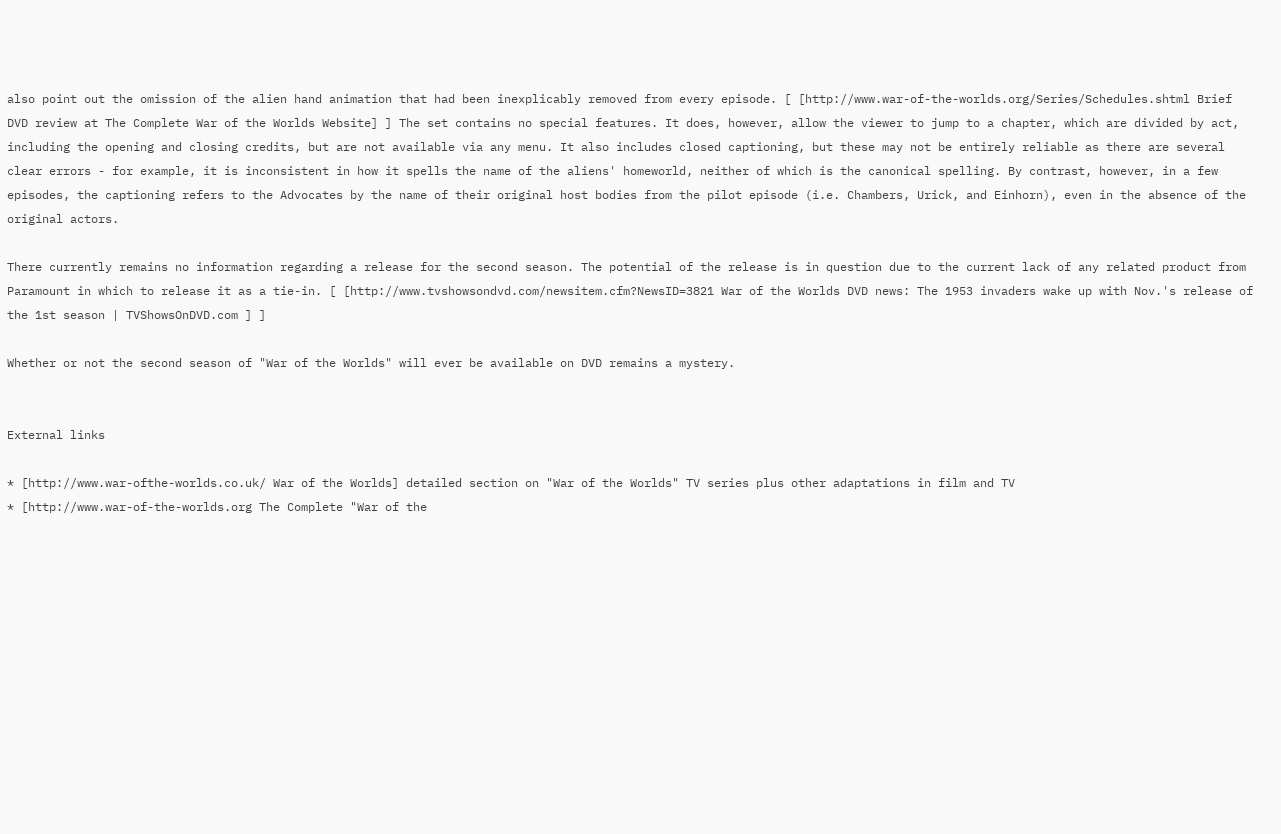also point out the omission of the alien hand animation that had been inexplicably removed from every episode. [ [http://www.war-of-the-worlds.org/Series/Schedules.shtml Brief DVD review at The Complete War of the Worlds Website] ] The set contains no special features. It does, however, allow the viewer to jump to a chapter, which are divided by act, including the opening and closing credits, but are not available via any menu. It also includes closed captioning, but these may not be entirely reliable as there are several clear errors - for example, it is inconsistent in how it spells the name of the aliens' homeworld, neither of which is the canonical spelling. By contrast, however, in a few episodes, the captioning refers to the Advocates by the name of their original host bodies from the pilot episode (i.e. Chambers, Urick, and Einhorn), even in the absence of the original actors.

There currently remains no information regarding a release for the second season. The potential of the release is in question due to the current lack of any related product from Paramount in which to release it as a tie-in. [ [http://www.tvshowsondvd.com/newsitem.cfm?NewsID=3821 War of the Worlds DVD news: The 1953 invaders wake up with Nov.'s release of the 1st season | TVShowsOnDVD.com ] ]

Whether or not the second season of "War of the Worlds" will ever be available on DVD remains a mystery.


External links

* [http://www.war-ofthe-worlds.co.uk/ War of the Worlds] detailed section on "War of the Worlds" TV series plus other adaptations in film and TV
* [http://www.war-of-the-worlds.org The Complete "War of the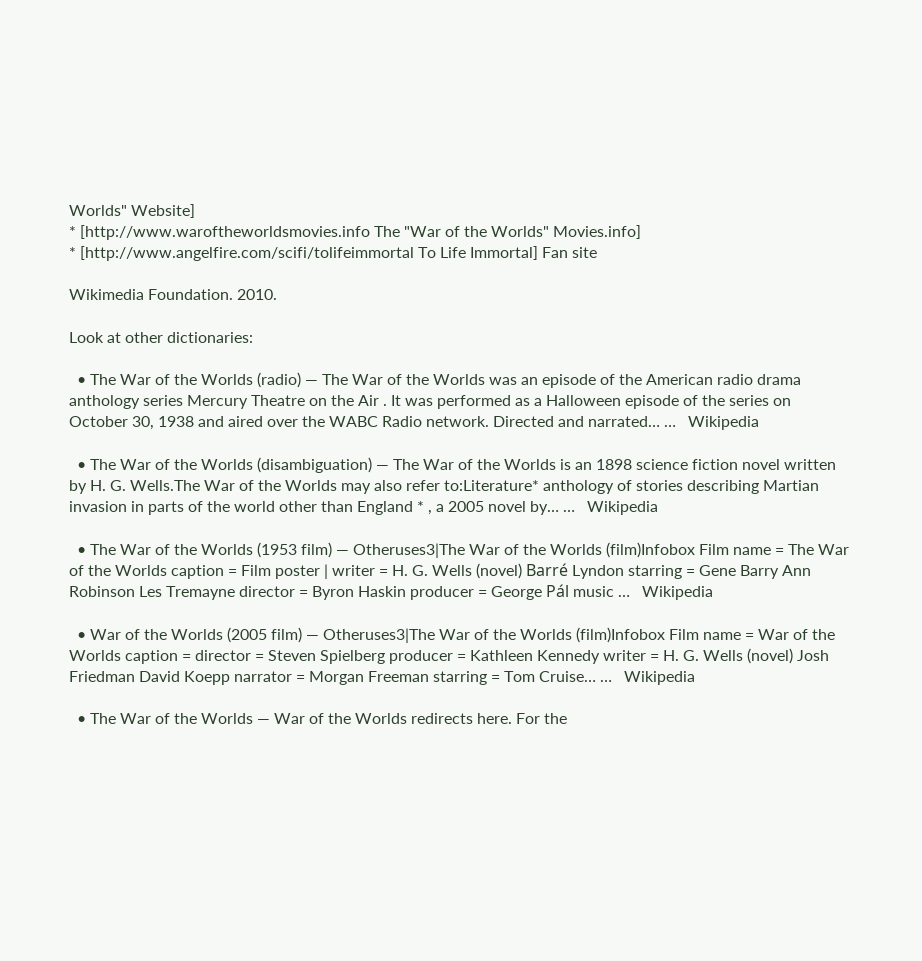Worlds" Website]
* [http://www.waroftheworldsmovies.info The "War of the Worlds" Movies.info]
* [http://www.angelfire.com/scifi/tolifeimmortal To Life Immortal] Fan site

Wikimedia Foundation. 2010.

Look at other dictionaries:

  • The War of the Worlds (radio) — The War of the Worlds was an episode of the American radio drama anthology series Mercury Theatre on the Air . It was performed as a Halloween episode of the series on October 30, 1938 and aired over the WABC Radio network. Directed and narrated… …   Wikipedia

  • The War of the Worlds (disambiguation) — The War of the Worlds is an 1898 science fiction novel written by H. G. Wells.The War of the Worlds may also refer to:Literature* anthology of stories describing Martian invasion in parts of the world other than England * , a 2005 novel by… …   Wikipedia

  • The War of the Worlds (1953 film) — Otheruses3|The War of the Worlds (film)Infobox Film name = The War of the Worlds caption = Film poster | writer = H. G. Wells (novel) Barré Lyndon starring = Gene Barry Ann Robinson Les Tremayne director = Byron Haskin producer = George Pál music …   Wikipedia

  • War of the Worlds (2005 film) — Otheruses3|The War of the Worlds (film)Infobox Film name = War of the Worlds caption = director = Steven Spielberg producer = Kathleen Kennedy writer = H. G. Wells (novel) Josh Friedman David Koepp narrator = Morgan Freeman starring = Tom Cruise… …   Wikipedia

  • The War of the Worlds — War of the Worlds redirects here. For the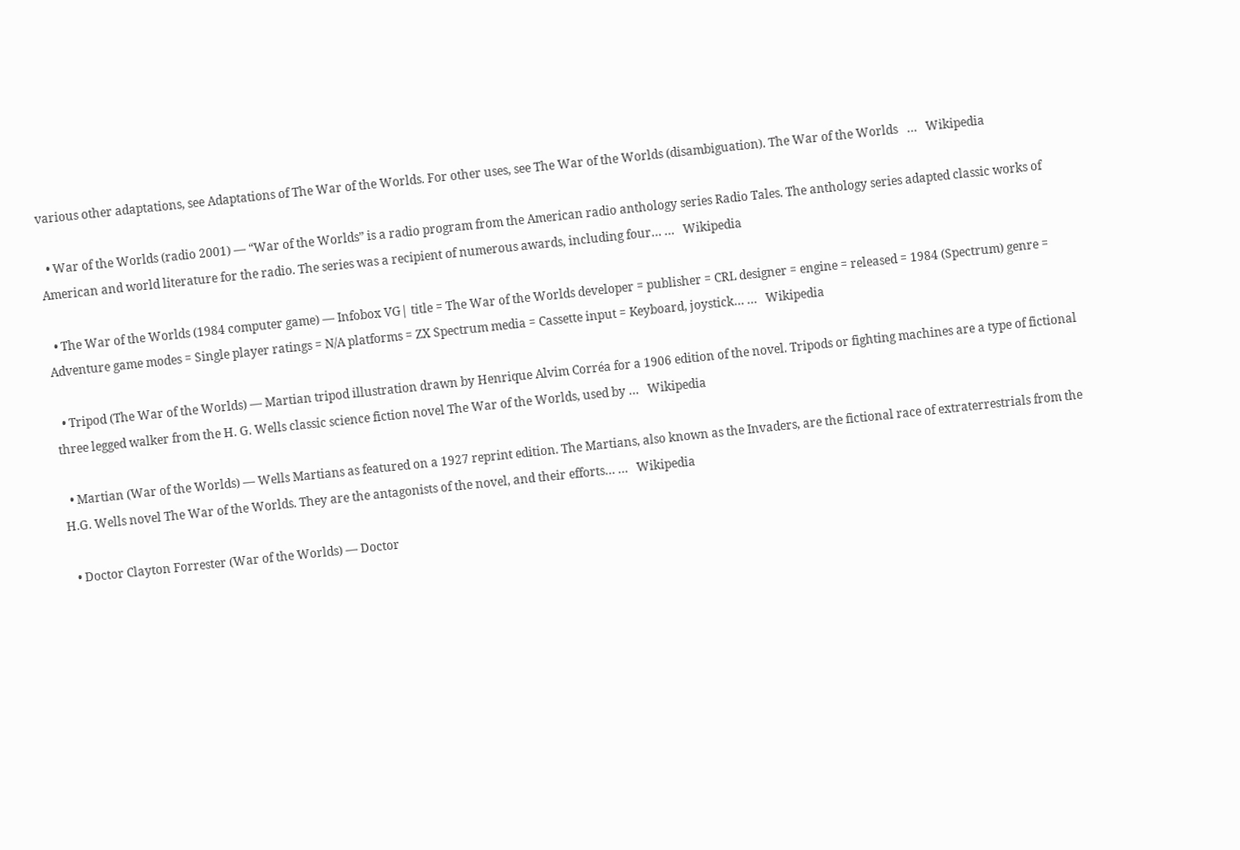various other adaptations, see Adaptations of The War of the Worlds. For other uses, see The War of the Worlds (disambiguation). The War of the Worlds   …   Wikipedia

  • War of the Worlds (radio 2001) — “War of the Worlds” is a radio program from the American radio anthology series Radio Tales. The anthology series adapted classic works of American and world literature for the radio. The series was a recipient of numerous awards, including four… …   Wikipedia

  • The War of the Worlds (1984 computer game) — Infobox VG| title = The War of the Worlds developer = publisher = CRL designer = engine = released = 1984 (Spectrum) genre = Adventure game modes = Single player ratings = N/A platforms = ZX Spectrum media = Cassette input = Keyboard, joystick… …   Wikipedia

  • Tripod (The War of the Worlds) — Martian tripod illustration drawn by Henrique Alvim Corréa for a 1906 edition of the novel. Tripods or fighting machines are a type of fictional three legged walker from the H. G. Wells classic science fiction novel The War of the Worlds, used by …   Wikipedia

  • Martian (War of the Worlds) — Wells Martians as featured on a 1927 reprint edition. The Martians, also known as the Invaders, are the fictional race of extraterrestrials from the H.G. Wells novel The War of the Worlds. They are the antagonists of the novel, and their efforts… …   Wikipedia

  • Doctor Clayton Forrester (War of the Worlds) — Doctor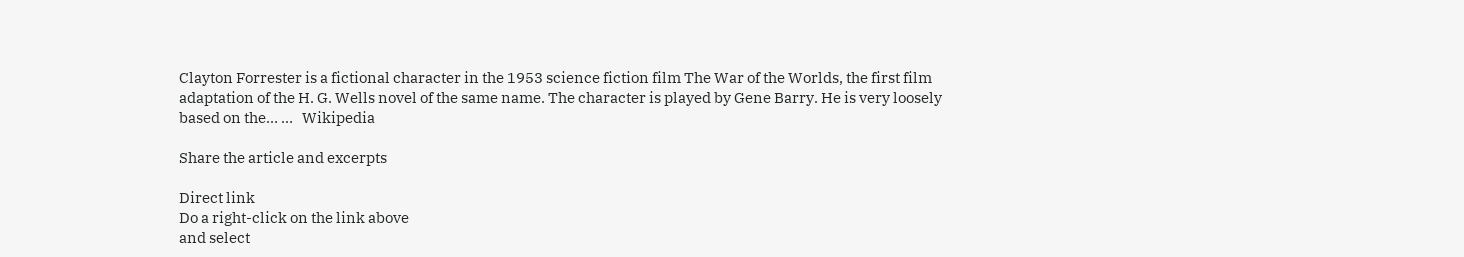Clayton Forrester is a fictional character in the 1953 science fiction film The War of the Worlds, the first film adaptation of the H. G. Wells novel of the same name. The character is played by Gene Barry. He is very loosely based on the… …   Wikipedia

Share the article and excerpts

Direct link
Do a right-click on the link above
and select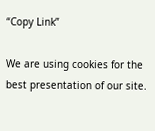“Copy Link”

We are using cookies for the best presentation of our site.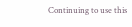Continuing to use this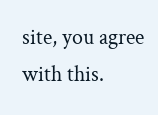site, you agree with this.